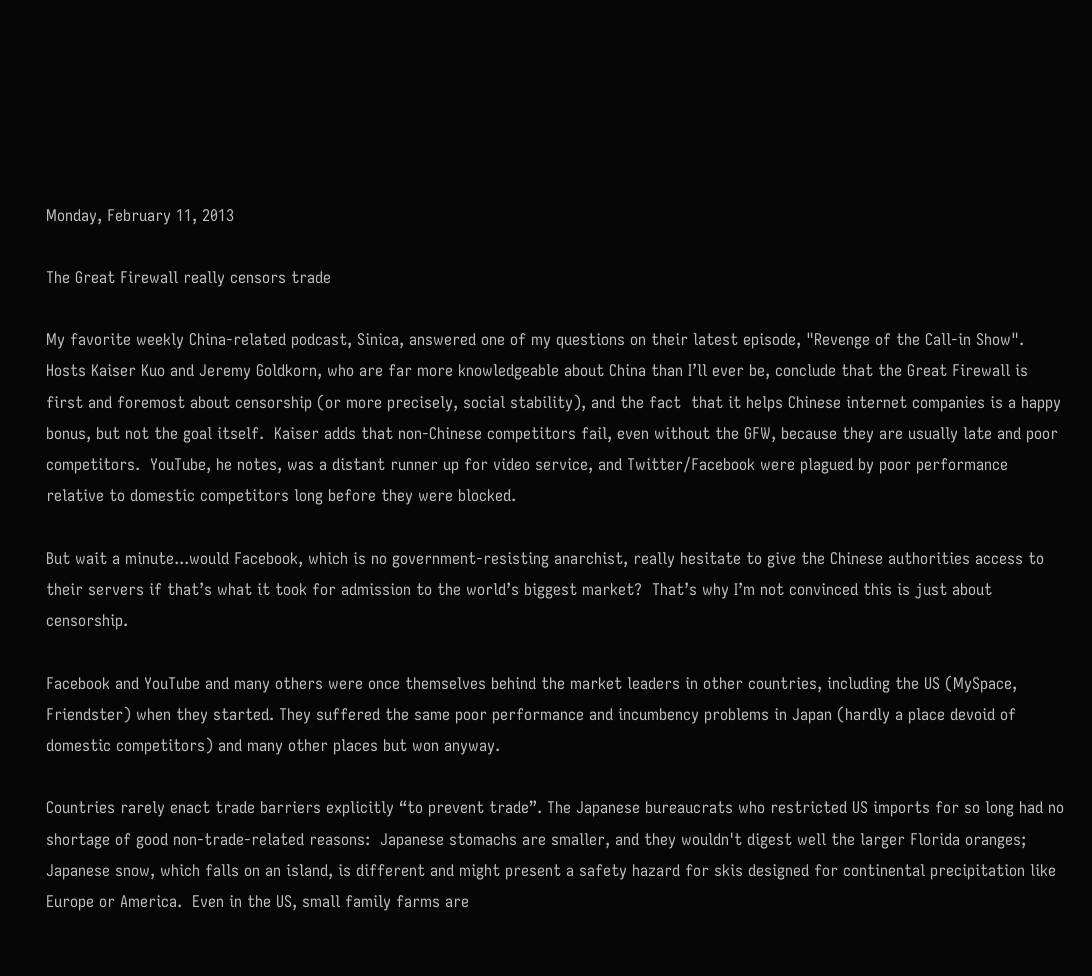Monday, February 11, 2013

The Great Firewall really censors trade

My favorite weekly China-related podcast, Sinica, answered one of my questions on their latest episode, "Revenge of the Call-in Show".  Hosts Kaiser Kuo and Jeremy Goldkorn, who are far more knowledgeable about China than I’ll ever be, conclude that the Great Firewall is first and foremost about censorship (or more precisely, social stability), and the fact  that it helps Chinese internet companies is a happy bonus, but not the goal itself.  Kaiser adds that non-Chinese competitors fail, even without the GFW, because they are usually late and poor competitors.  YouTube, he notes, was a distant runner up for video service, and Twitter/Facebook were plagued by poor performance relative to domestic competitors long before they were blocked.

But wait a minute...would Facebook, which is no government-resisting anarchist, really hesitate to give the Chinese authorities access to their servers if that’s what it took for admission to the world’s biggest market?  That’s why I’m not convinced this is just about censorship.

Facebook and YouTube and many others were once themselves behind the market leaders in other countries, including the US (MySpace, Friendster) when they started. They suffered the same poor performance and incumbency problems in Japan (hardly a place devoid of domestic competitors) and many other places but won anyway.

Countries rarely enact trade barriers explicitly “to prevent trade”. The Japanese bureaucrats who restricted US imports for so long had no shortage of good non-trade-related reasons:  Japanese stomachs are smaller, and they wouldn't digest well the larger Florida oranges; Japanese snow, which falls on an island, is different and might present a safety hazard for skis designed for continental precipitation like Europe or America.  Even in the US, small family farms are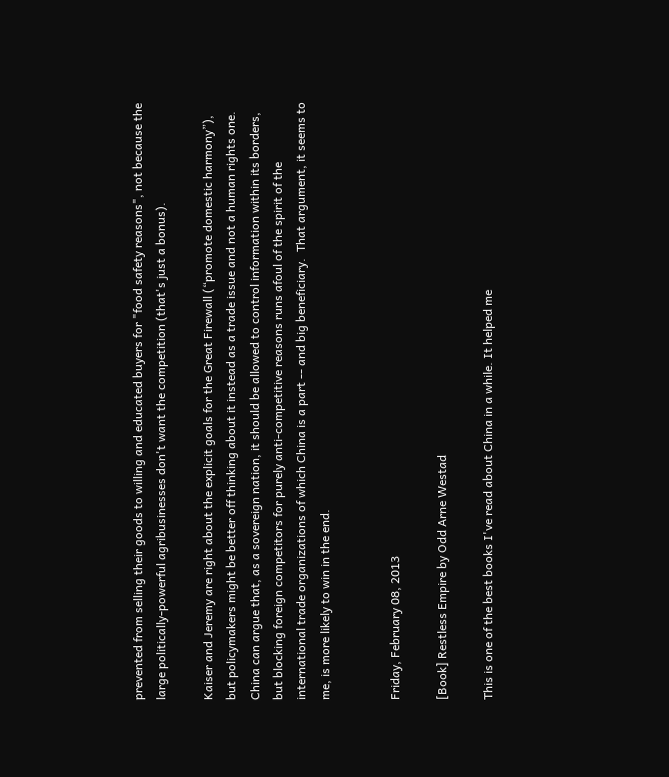prevented from selling their goods to willing and educated buyers for "food safety reasons", not because the large politically-powerful agribusinesses don't want the competition (that's just a bonus).

Kaiser and Jeremy are right about the explicit goals for the Great Firewall (“promote domestic harmony”), but policymakers might be better off thinking about it instead as a trade issue and not a human rights one. China can argue that, as a sovereign nation, it should be allowed to control information within its borders, but blocking foreign competitors for purely anti-competitive reasons runs afoul of the spirit of the international trade organizations of which China is a part -- and big beneficiary.  That argument, it seems to me, is more likely to win in the end.


Friday, February 08, 2013

[Book] Restless Empire by Odd Arne Westad

This is one of the best books I've read about China in a while. It helped me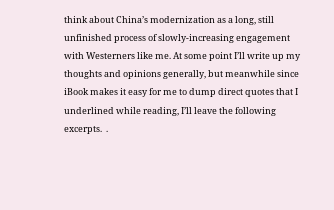think about China’s modernization as a long, still unfinished process of slowly-increasing engagement with Westerners like me. At some point I’ll write up my thoughts and opinions generally, but meanwhile since iBook makes it easy for me to dump direct quotes that I underlined while reading, I’ll leave the following excerpts.  .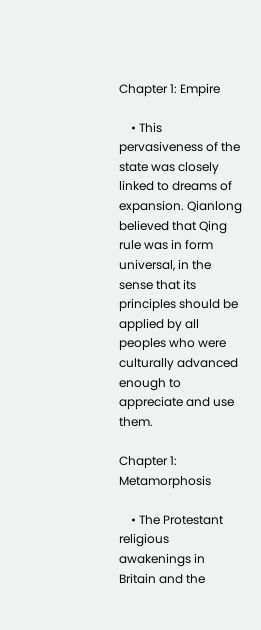Chapter 1: Empire

    • This pervasiveness of the state was closely linked to dreams of expansion. Qianlong believed that Qing rule was in form universal, in the sense that its principles should be applied by all peoples who were culturally advanced enough to appreciate and use them.

Chapter 1: Metamorphosis

    • The Protestant religious awakenings in Britain and the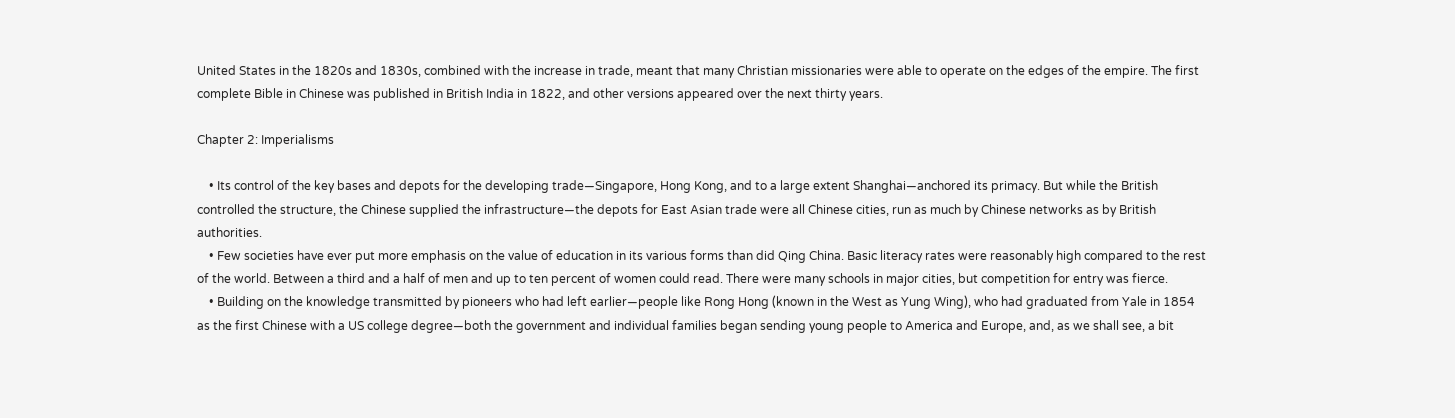United States in the 1820s and 1830s, combined with the increase in trade, meant that many Christian missionaries were able to operate on the edges of the empire. The first complete Bible in Chinese was published in British India in 1822, and other versions appeared over the next thirty years.

Chapter 2: Imperialisms

    • Its control of the key bases and depots for the developing trade—Singapore, Hong Kong, and to a large extent Shanghai—anchored its primacy. But while the British controlled the structure, the Chinese supplied the infrastructure—the depots for East Asian trade were all Chinese cities, run as much by Chinese networks as by British authorities.
    • Few societies have ever put more emphasis on the value of education in its various forms than did Qing China. Basic literacy rates were reasonably high compared to the rest of the world. Between a third and a half of men and up to ten percent of women could read. There were many schools in major cities, but competition for entry was fierce.
    • Building on the knowledge transmitted by pioneers who had left earlier—people like Rong Hong (known in the West as Yung Wing), who had graduated from Yale in 1854 as the first Chinese with a US college degree—both the government and individual families began sending young people to America and Europe, and, as we shall see, a bit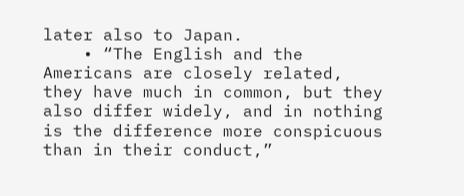later also to Japan.
    • “The English and the Americans are closely related, they have much in common, but they also differ widely, and in nothing is the difference more conspicuous than in their conduct,”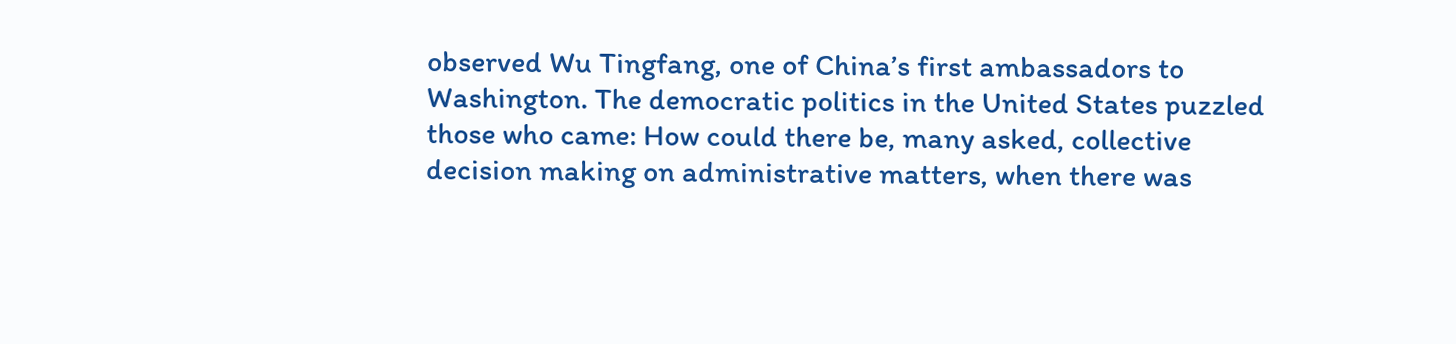observed Wu Tingfang, one of China’s first ambassadors to Washington. The democratic politics in the United States puzzled those who came: How could there be, many asked, collective decision making on administrative matters, when there was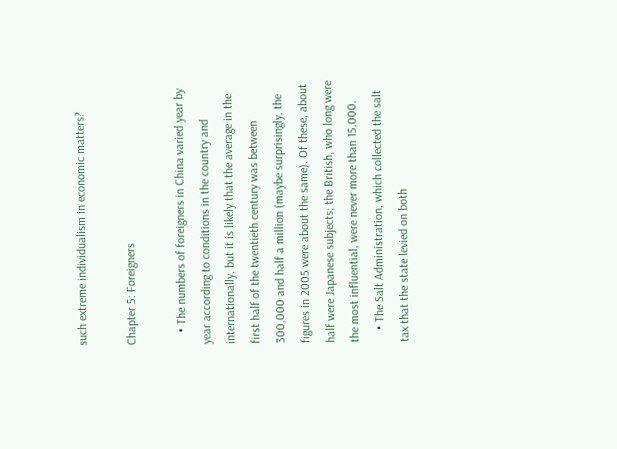such extreme individualism in economic matters?

Chapter 5: Foreigners

    • The numbers of foreigners in China varied year by year according to conditions in the country and internationally, but it is likely that the average in the first half of the twentieth century was between 300,000 and half a million (maybe surprisingly, the figures in 2005 were about the same). Of these, about half were Japanese subjects; the British, who long were the most influential, were never more than 15,000.
    • The Salt Administration, which collected the salt tax that the state levied on both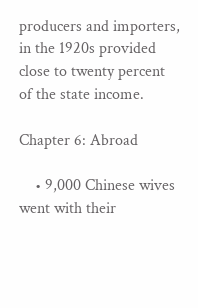producers and importers, in the 1920s provided close to twenty percent of the state income.

Chapter 6: Abroad

    • 9,000 Chinese wives went with their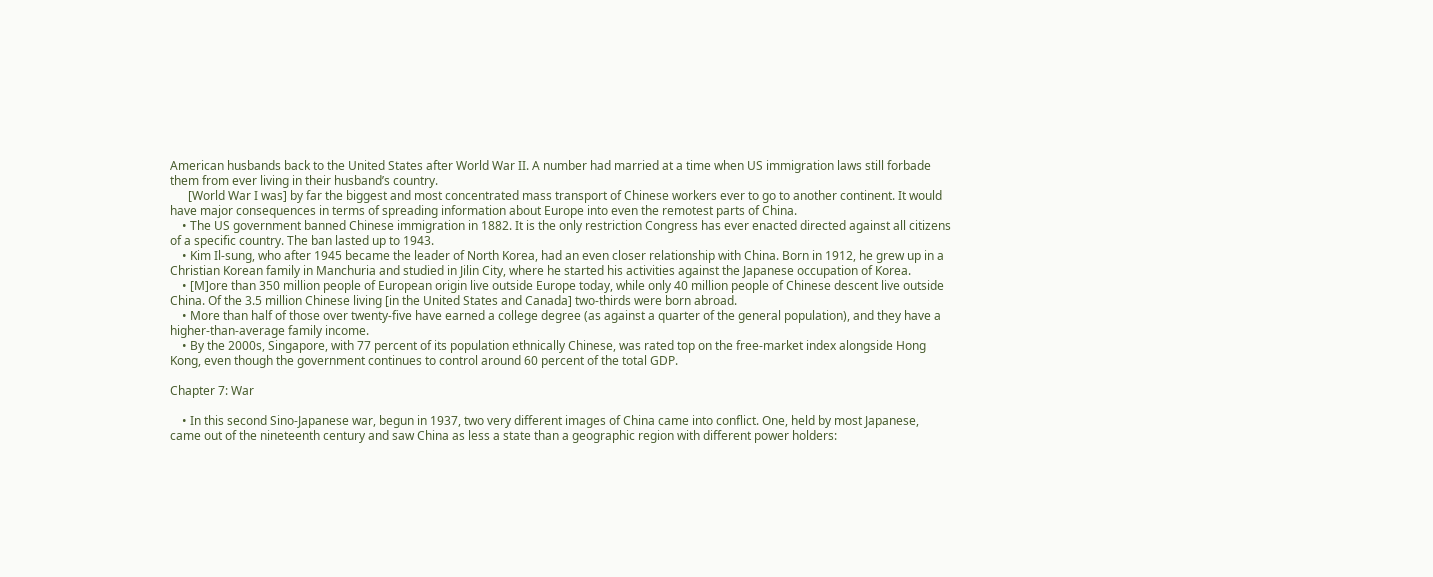American husbands back to the United States after World War II. A number had married at a time when US immigration laws still forbade them from ever living in their husband’s country.
      [World War I was] by far the biggest and most concentrated mass transport of Chinese workers ever to go to another continent. It would have major consequences in terms of spreading information about Europe into even the remotest parts of China.
    • The US government banned Chinese immigration in 1882. It is the only restriction Congress has ever enacted directed against all citizens of a specific country. The ban lasted up to 1943.
    • Kim Il-sung, who after 1945 became the leader of North Korea, had an even closer relationship with China. Born in 1912, he grew up in a Christian Korean family in Manchuria and studied in Jilin City, where he started his activities against the Japanese occupation of Korea.
    • [M]ore than 350 million people of European origin live outside Europe today, while only 40 million people of Chinese descent live outside China. Of the 3.5 million Chinese living [in the United States and Canada] two-thirds were born abroad.
    • More than half of those over twenty-five have earned a college degree (as against a quarter of the general population), and they have a higher-than-average family income.
    • By the 2000s, Singapore, with 77 percent of its population ethnically Chinese, was rated top on the free-market index alongside Hong Kong, even though the government continues to control around 60 percent of the total GDP.

Chapter 7: War

    • In this second Sino-Japanese war, begun in 1937, two very different images of China came into conflict. One, held by most Japanese, came out of the nineteenth century and saw China as less a state than a geographic region with different power holders: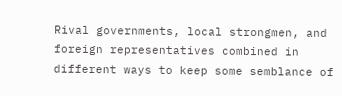Rival governments, local strongmen, and foreign representatives combined in different ways to keep some semblance of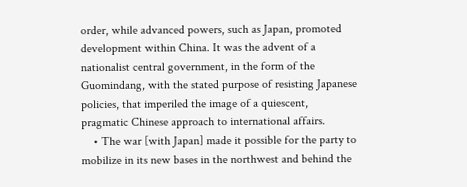order, while advanced powers, such as Japan, promoted development within China. It was the advent of a nationalist central government, in the form of the Guomindang, with the stated purpose of resisting Japanese policies, that imperiled the image of a quiescent, pragmatic Chinese approach to international affairs.
    • The war [with Japan] made it possible for the party to mobilize in its new bases in the northwest and behind the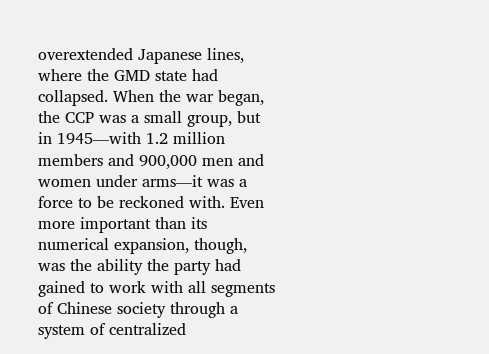overextended Japanese lines, where the GMD state had collapsed. When the war began, the CCP was a small group, but in 1945—with 1.2 million members and 900,000 men and women under arms—it was a force to be reckoned with. Even more important than its numerical expansion, though, was the ability the party had gained to work with all segments of Chinese society through a system of centralized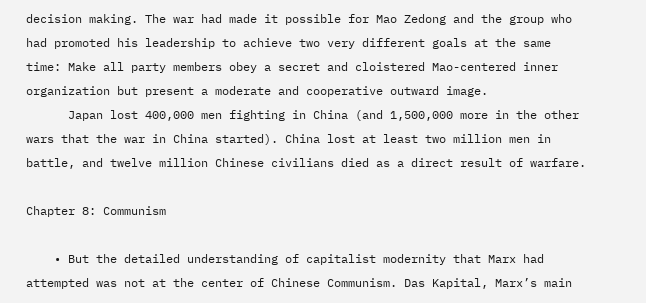decision making. The war had made it possible for Mao Zedong and the group who had promoted his leadership to achieve two very different goals at the same time: Make all party members obey a secret and cloistered Mao-centered inner organization but present a moderate and cooperative outward image.
      Japan lost 400,000 men fighting in China (and 1,500,000 more in the other wars that the war in China started). China lost at least two million men in battle, and twelve million Chinese civilians died as a direct result of warfare.

Chapter 8: Communism

    • But the detailed understanding of capitalist modernity that Marx had attempted was not at the center of Chinese Communism. Das Kapital, Marx’s main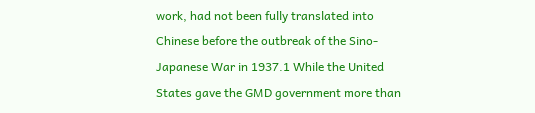work, had not been fully translated into Chinese before the outbreak of the Sino-Japanese War in 1937.1 While the United States gave the GMD government more than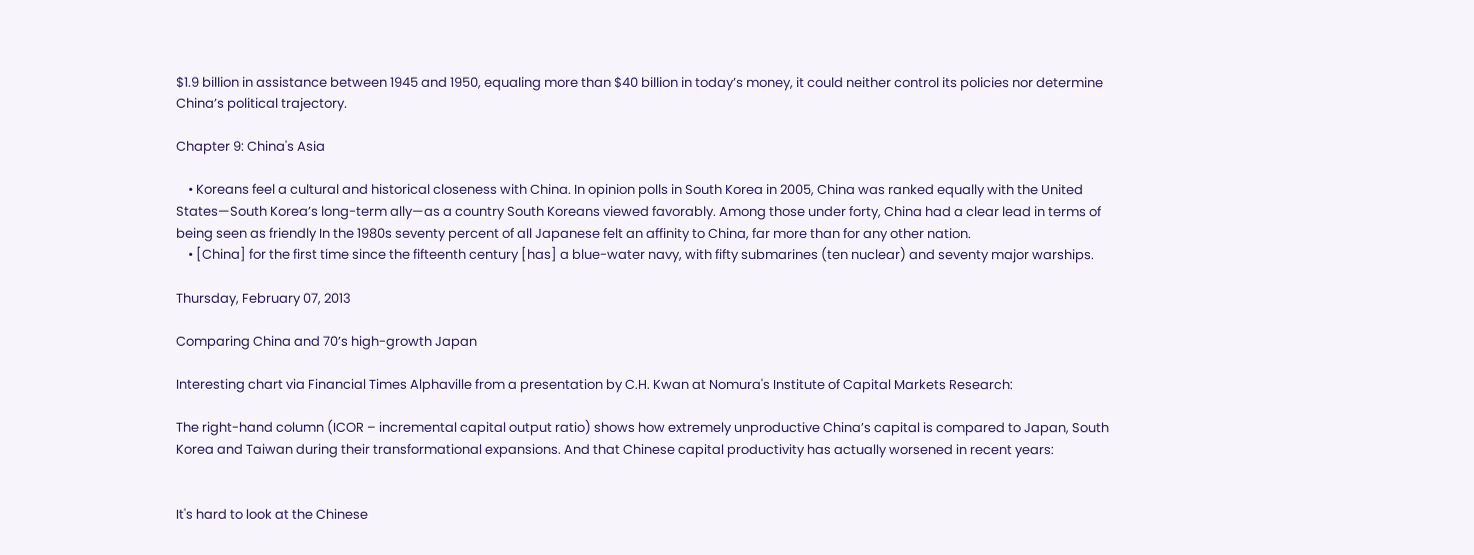$1.9 billion in assistance between 1945 and 1950, equaling more than $40 billion in today’s money, it could neither control its policies nor determine China’s political trajectory.

Chapter 9: China's Asia

    • Koreans feel a cultural and historical closeness with China. In opinion polls in South Korea in 2005, China was ranked equally with the United States—South Korea’s long-term ally—as a country South Koreans viewed favorably. Among those under forty, China had a clear lead in terms of being seen as friendly In the 1980s seventy percent of all Japanese felt an affinity to China, far more than for any other nation.
    • [China] for the first time since the fifteenth century [has] a blue-water navy, with fifty submarines (ten nuclear) and seventy major warships.

Thursday, February 07, 2013

Comparing China and 70’s high-growth Japan

Interesting chart via Financial Times Alphaville from a presentation by C.H. Kwan at Nomura's Institute of Capital Markets Research:

The right-hand column (ICOR – incremental capital output ratio) shows how extremely unproductive China’s capital is compared to Japan, South Korea and Taiwan during their transformational expansions. And that Chinese capital productivity has actually worsened in recent years:


It's hard to look at the Chinese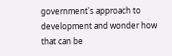government's approach to development and wonder how that can be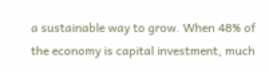a sustainable way to grow. When 48% of the economy is capital investment, much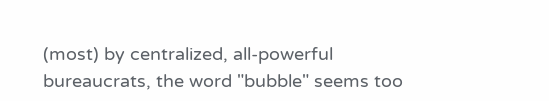(most) by centralized, all-powerful bureaucrats, the word "bubble" seems too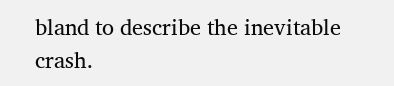bland to describe the inevitable crash.